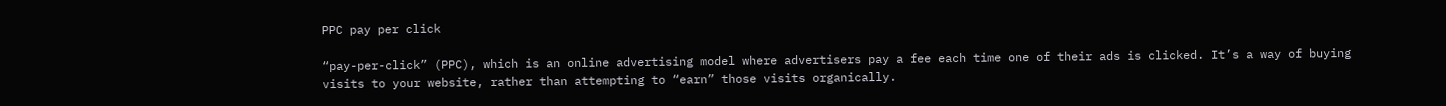PPC pay per click

“pay-per-click” (PPC), which is an online advertising model where advertisers pay a fee each time one of their ads is clicked. It’s a way of buying visits to your website, rather than attempting to “earn” those visits organically.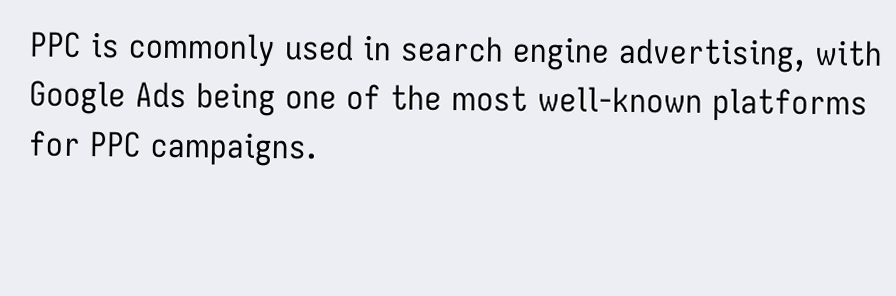PPC is commonly used in search engine advertising, with Google Ads being one of the most well-known platforms for PPC campaigns.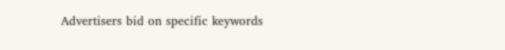Advertisers bid on specific keywords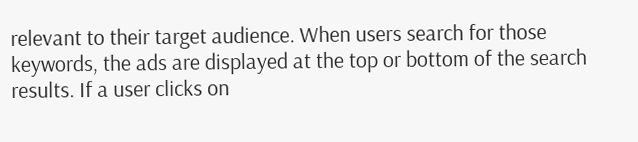relevant to their target audience. When users search for those keywords, the ads are displayed at the top or bottom of the search results. If a user clicks on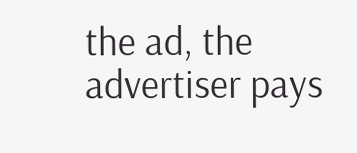the ad, the advertiser pays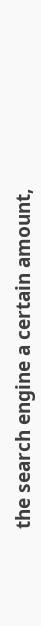the search engine a certain amount,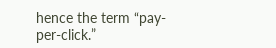hence the term “pay-per-click.”